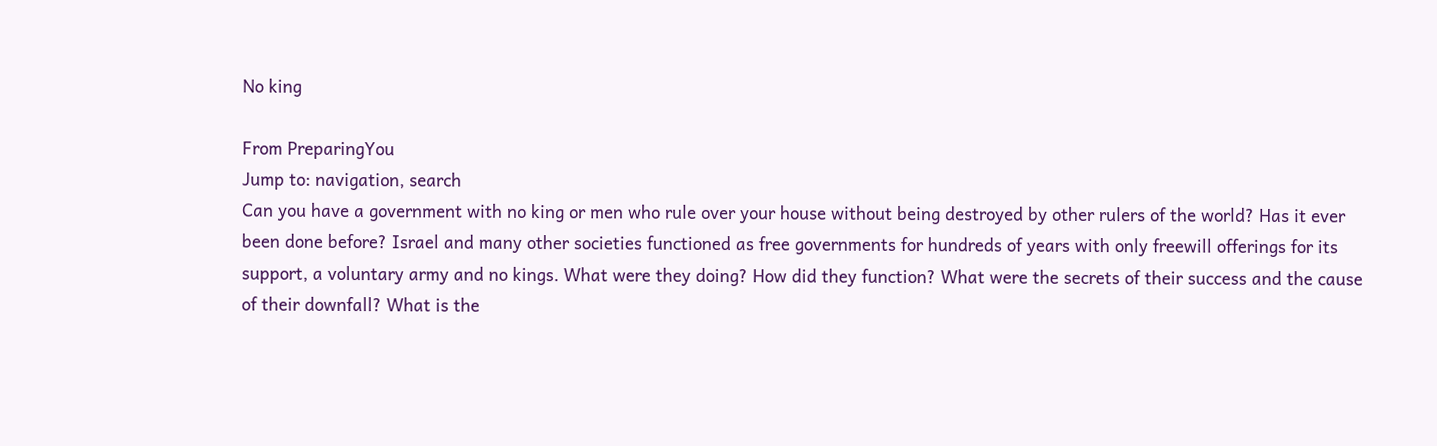No king

From PreparingYou
Jump to: navigation, search
Can you have a government with no king or men who rule over your house without being destroyed by other rulers of the world? Has it ever been done before? Israel and many other societies functioned as free governments for hundreds of years with only freewill offerings for its support, a voluntary army and no kings. What were they doing? How did they function? What were the secrets of their success and the cause of their downfall? What is the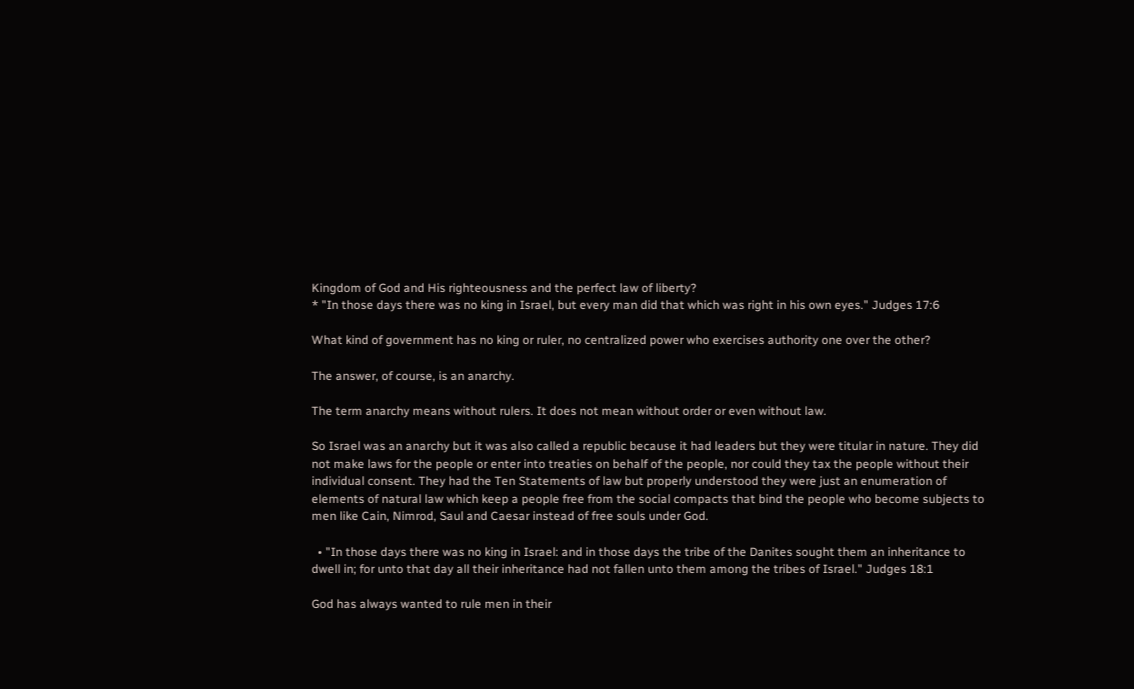Kingdom of God and His righteousness and the perfect law of liberty?
* "In those days there was no king in Israel, but every man did that which was right in his own eyes." Judges 17:6

What kind of government has no king or ruler, no centralized power who exercises authority one over the other?

The answer, of course, is an anarchy.

The term anarchy means without rulers. It does not mean without order or even without law.

So Israel was an anarchy but it was also called a republic because it had leaders but they were titular in nature. They did not make laws for the people or enter into treaties on behalf of the people, nor could they tax the people without their individual consent. They had the Ten Statements of law but properly understood they were just an enumeration of elements of natural law which keep a people free from the social compacts that bind the people who become subjects to men like Cain, Nimrod, Saul and Caesar instead of free souls under God.

  • "In those days there was no king in Israel: and in those days the tribe of the Danites sought them an inheritance to dwell in; for unto that day all their inheritance had not fallen unto them among the tribes of Israel." Judges 18:1

God has always wanted to rule men in their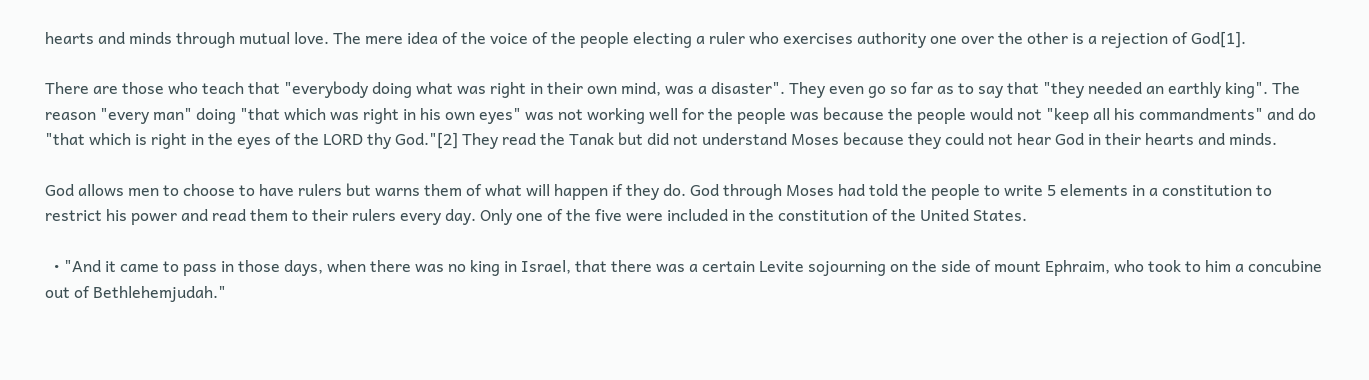hearts and minds through mutual love. The mere idea of the voice of the people electing a ruler who exercises authority one over the other is a rejection of God[1].

There are those who teach that "everybody doing what was right in their own mind, was a disaster". They even go so far as to say that "they needed an earthly king". The reason "every man" doing "that which was right in his own eyes" was not working well for the people was because the people would not "keep all his commandments" and do "that which is right in the eyes of the LORD thy God."[2] They read the Tanak but did not understand Moses because they could not hear God in their hearts and minds.

God allows men to choose to have rulers but warns them of what will happen if they do. God through Moses had told the people to write 5 elements in a constitution to restrict his power and read them to their rulers every day. Only one of the five were included in the constitution of the United States.

  • "And it came to pass in those days, when there was no king in Israel, that there was a certain Levite sojourning on the side of mount Ephraim, who took to him a concubine out of Bethlehemjudah."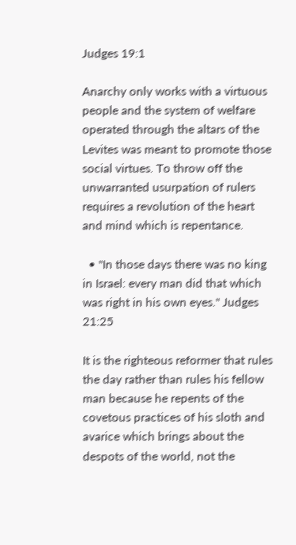Judges 19:1

Anarchy only works with a virtuous people and the system of welfare operated through the altars of the Levites was meant to promote those social virtues. To throw off the unwarranted usurpation of rulers requires a revolution of the heart and mind which is repentance.

  • "In those days there was no king in Israel: every man did that which was right in his own eyes." Judges 21:25

It is the righteous reformer that rules the day rather than rules his fellow man because he repents of the covetous practices of his sloth and avarice which brings about the despots of the world, not the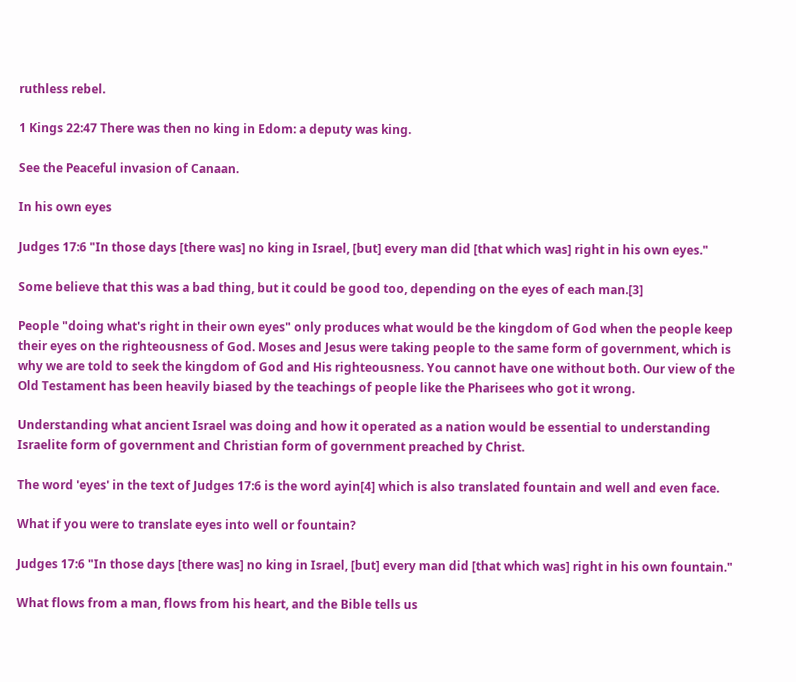ruthless rebel.

1 Kings 22:47 There was then no king in Edom: a deputy was king.

See the Peaceful invasion of Canaan.

In his own eyes

Judges 17:6 "In those days [there was] no king in Israel, [but] every man did [that which was] right in his own eyes."

Some believe that this was a bad thing, but it could be good too, depending on the eyes of each man.[3]

People "doing what's right in their own eyes" only produces what would be the kingdom of God when the people keep their eyes on the righteousness of God. Moses and Jesus were taking people to the same form of government, which is why we are told to seek the kingdom of God and His righteousness. You cannot have one without both. Our view of the Old Testament has been heavily biased by the teachings of people like the Pharisees who got it wrong.

Understanding what ancient Israel was doing and how it operated as a nation would be essential to understanding Israelite form of government and Christian form of government preached by Christ.

The word 'eyes' in the text of Judges 17:6 is the word ayin[4] which is also translated fountain and well and even face.

What if you were to translate eyes into well or fountain?

Judges 17:6 "In those days [there was] no king in Israel, [but] every man did [that which was] right in his own fountain."

What flows from a man, flows from his heart, and the Bible tells us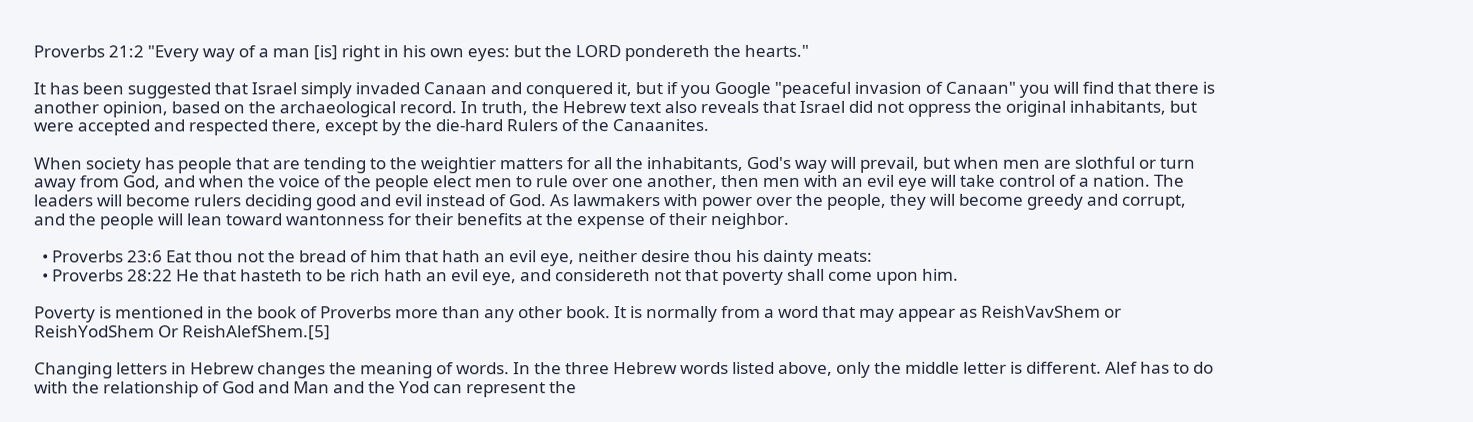Proverbs 21:2 "Every way of a man [is] right in his own eyes: but the LORD pondereth the hearts."

It has been suggested that Israel simply invaded Canaan and conquered it, but if you Google "peaceful invasion of Canaan" you will find that there is another opinion, based on the archaeological record. In truth, the Hebrew text also reveals that Israel did not oppress the original inhabitants, but were accepted and respected there, except by the die-hard Rulers of the Canaanites.

When society has people that are tending to the weightier matters for all the inhabitants, God's way will prevail, but when men are slothful or turn away from God, and when the voice of the people elect men to rule over one another, then men with an evil eye will take control of a nation. The leaders will become rulers deciding good and evil instead of God. As lawmakers with power over the people, they will become greedy and corrupt, and the people will lean toward wantonness for their benefits at the expense of their neighbor.

  • Proverbs 23:6 Eat thou not the bread of him that hath an evil eye, neither desire thou his dainty meats:
  • Proverbs 28:22 He that hasteth to be rich hath an evil eye, and considereth not that poverty shall come upon him.

Poverty is mentioned in the book of Proverbs more than any other book. It is normally from a word that may appear as ReishVavShem or ReishYodShem Or ReishAlefShem.[5]

Changing letters in Hebrew changes the meaning of words. In the three Hebrew words listed above, only the middle letter is different. Alef has to do with the relationship of God and Man and the Yod can represent the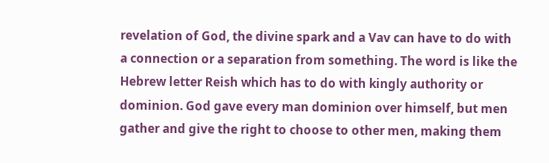revelation of God, the divine spark and a Vav can have to do with a connection or a separation from something. The word is like the Hebrew letter Reish which has to do with kingly authority or dominion. God gave every man dominion over himself, but men gather and give the right to choose to other men, making them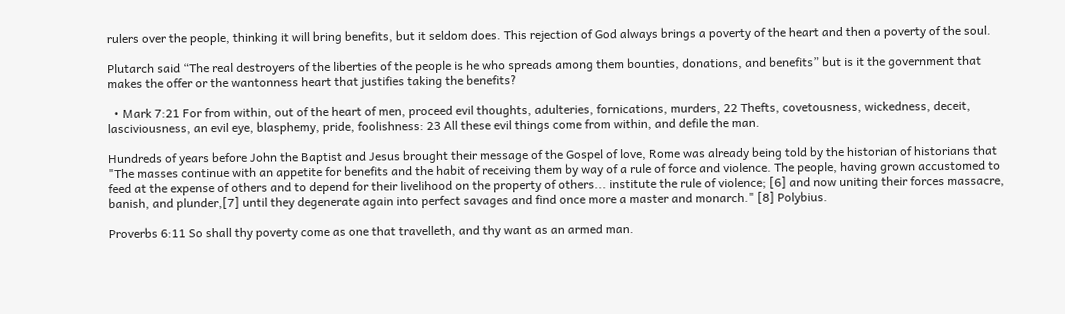rulers over the people, thinking it will bring benefits, but it seldom does. This rejection of God always brings a poverty of the heart and then a poverty of the soul.

Plutarch said “The real destroyers of the liberties of the people is he who spreads among them bounties, donations, and benefits” but is it the government that makes the offer or the wantonness heart that justifies taking the benefits?

  • Mark 7:21 For from within, out of the heart of men, proceed evil thoughts, adulteries, fornications, murders, 22 Thefts, covetousness, wickedness, deceit, lasciviousness, an evil eye, blasphemy, pride, foolishness: 23 All these evil things come from within, and defile the man.

Hundreds of years before John the Baptist and Jesus brought their message of the Gospel of love, Rome was already being told by the historian of historians that "The masses continue with an appetite for benefits and the habit of receiving them by way of a rule of force and violence. The people, having grown accustomed to feed at the expense of others and to depend for their livelihood on the property of others... institute the rule of violence; [6] and now uniting their forces massacre, banish, and plunder,[7] until they degenerate again into perfect savages and find once more a master and monarch." [8] Polybius.

Proverbs 6:11 So shall thy poverty come as one that travelleth, and thy want as an armed man.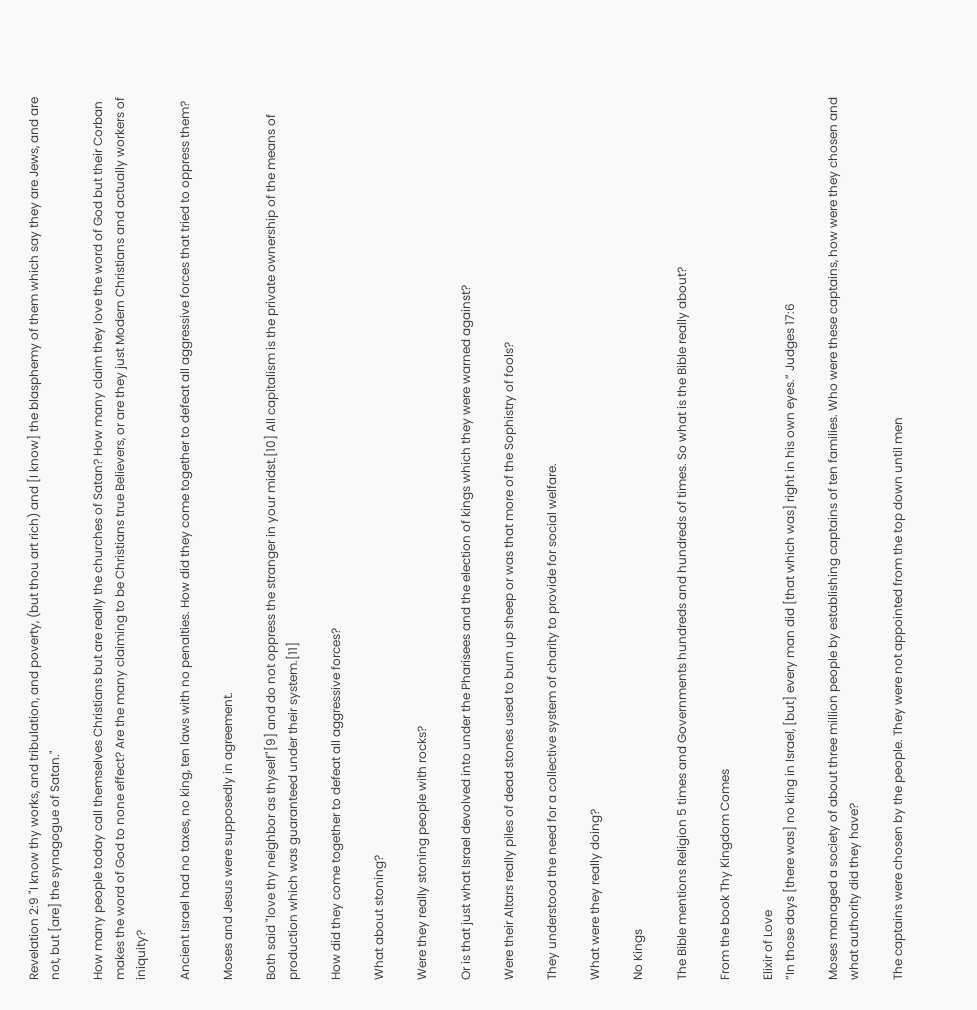Revelation 2:9 "I know thy works, and tribulation, and poverty, (but thou art rich) and [I know] the blasphemy of them which say they are Jews, and are not, but [are] the synagogue of Satan."

How many people today call themselves Christians but are really the churches of Satan? How many claim they love the word of God but their Corban makes the word of God to none effect? Are the many claiming to be Christians true Believers, or are they just Modern Christians and actually workers of iniquity?

Ancient Israel had no taxes, no king, ten laws with no penalties. How did they come together to defeat all aggressive forces that tried to oppress them?

Moses and Jesus were supposedly in agreement.

Both said "love thy neighbor as thyself"[9] and do not oppress the stranger in your midst.[10] All capitalism is the private ownership of the means of production which was guaranteed under their system.[11]

How did they come together to defeat all aggressive forces?

What about stoning?

Were they really stoning people with rocks?

Or is that just what Israel devolved into under the Pharisees and the election of kings which they were warned against?

Were their Altars really piles of dead stones used to burn up sheep or was that more of the Sophistry of fools?

They understood the need for a collective system of charity to provide for social welfare.

What were they really doing?

No Kings

The Bible mentions Religion 5 times and Governments hundreds and hundreds of times. So what is the Bible really about?

From the book Thy Kingdom Comes

Elixir of Love
“In those days [there was] no king in Israel, [but] every man did [that which was] right in his own eyes.” Judges 17:6

Moses managed a society of about three million people by establishing captains of ten families. Who were these captains, how were they chosen and what authority did they have?

The captains were chosen by the people. They were not appointed from the top down until men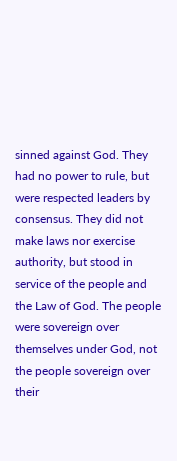sinned against God. They had no power to rule, but were respected leaders by consensus. They did not make laws nor exercise authority, but stood in service of the people and the Law of God. The people were sovereign over themselves under God, not the people sovereign over their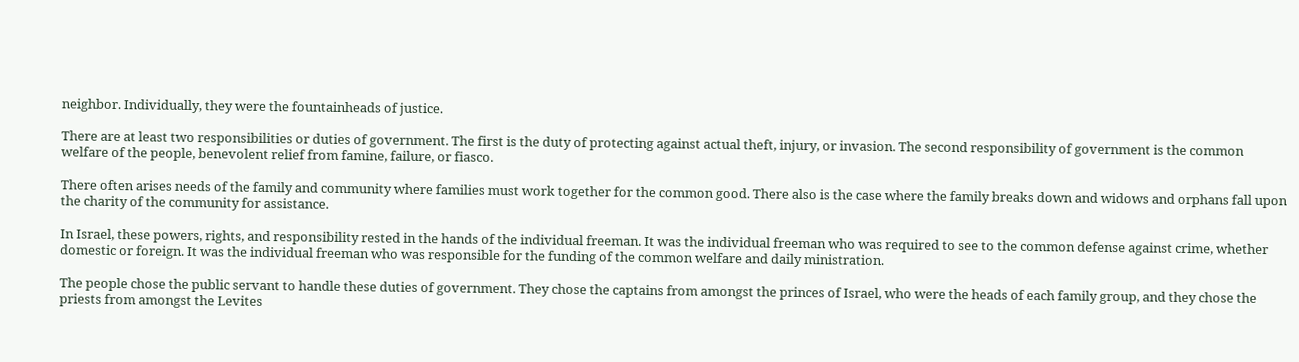neighbor. Individually, they were the fountainheads of justice.

There are at least two responsibilities or duties of government. The first is the duty of protecting against actual theft, injury, or invasion. The second responsibility of government is the common welfare of the people, benevolent relief from famine, failure, or fiasco.

There often arises needs of the family and community where families must work together for the common good. There also is the case where the family breaks down and widows and orphans fall upon the charity of the community for assistance.

In Israel, these powers, rights, and responsibility rested in the hands of the individual freeman. It was the individual freeman who was required to see to the common defense against crime, whether domestic or foreign. It was the individual freeman who was responsible for the funding of the common welfare and daily ministration.

The people chose the public servant to handle these duties of government. They chose the captains from amongst the princes of Israel, who were the heads of each family group, and they chose the priests from amongst the Levites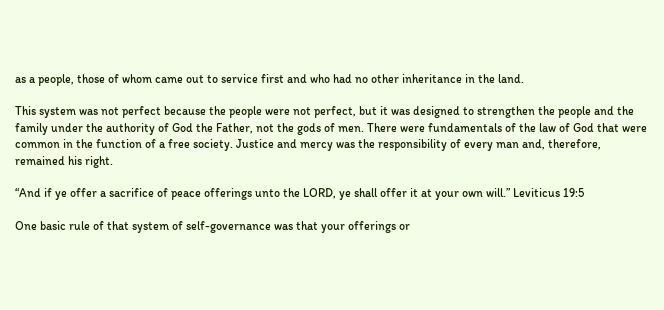as a people, those of whom came out to service first and who had no other inheritance in the land.

This system was not perfect because the people were not perfect, but it was designed to strengthen the people and the family under the authority of God the Father, not the gods of men. There were fundamentals of the law of God that were common in the function of a free society. Justice and mercy was the responsibility of every man and, therefore, remained his right.

“And if ye offer a sacrifice of peace offerings unto the LORD, ye shall offer it at your own will.” Leviticus 19:5

One basic rule of that system of self-governance was that your offerings or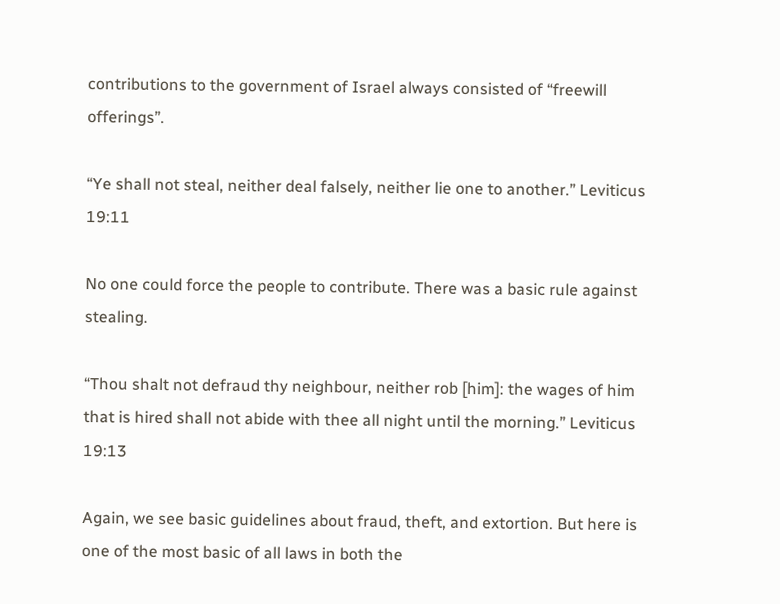contributions to the government of Israel always consisted of “freewill offerings”.

“Ye shall not steal, neither deal falsely, neither lie one to another.” Leviticus 19:11

No one could force the people to contribute. There was a basic rule against stealing.

“Thou shalt not defraud thy neighbour, neither rob [him]: the wages of him that is hired shall not abide with thee all night until the morning.” Leviticus 19:13

Again, we see basic guidelines about fraud, theft, and extortion. But here is one of the most basic of all laws in both the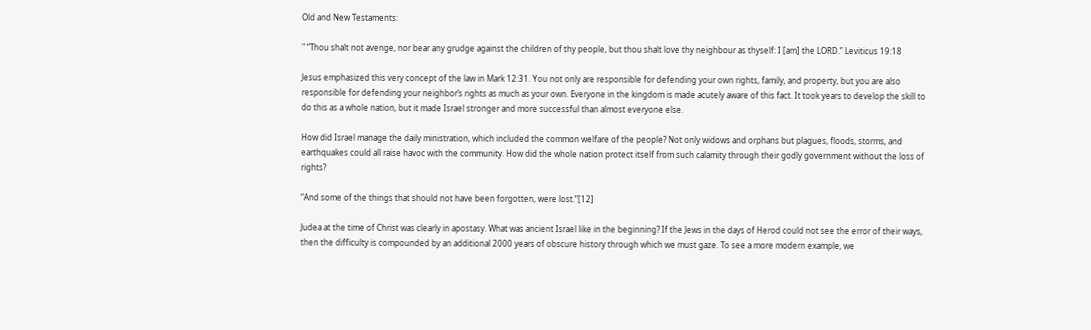Old and New Testaments:

" “Thou shalt not avenge, nor bear any grudge against the children of thy people, but thou shalt love thy neighbour as thyself: I [am] the LORD.” Leviticus 19:18

Jesus emphasized this very concept of the law in Mark 12:31. You not only are responsible for defending your own rights, family, and property, but you are also responsible for defending your neighbor’s rights as much as your own. Everyone in the kingdom is made acutely aware of this fact. It took years to develop the skill to do this as a whole nation, but it made Israel stronger and more successful than almost everyone else.

How did Israel manage the daily ministration, which included the common welfare of the people? Not only widows and orphans but plagues, floods, storms, and earthquakes could all raise havoc with the community. How did the whole nation protect itself from such calamity through their godly government without the loss of rights?

“And some of the things that should not have been forgotten, were lost.”[12]

Judea at the time of Christ was clearly in apostasy. What was ancient Israel like in the beginning? If the Jews in the days of Herod could not see the error of their ways, then the difficulty is compounded by an additional 2000 years of obscure history through which we must gaze. To see a more modern example, we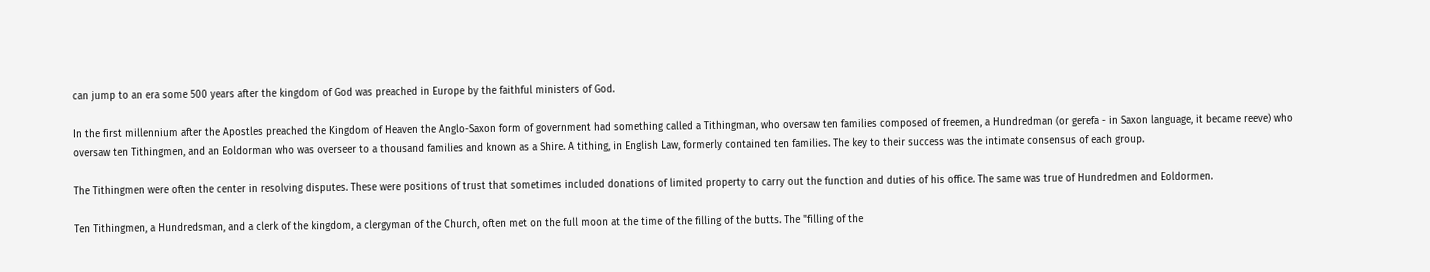can jump to an era some 500 years after the kingdom of God was preached in Europe by the faithful ministers of God.

In the first millennium after the Apostles preached the Kingdom of Heaven the Anglo-Saxon form of government had something called a Tithingman, who oversaw ten families composed of freemen, a Hundredman (or gerefa - in Saxon language, it became reeve) who oversaw ten Tithingmen, and an Eoldorman who was overseer to a thousand families and known as a Shire. A tithing, in English Law, formerly contained ten families. The key to their success was the intimate consensus of each group.

The Tithingmen were often the center in resolving disputes. These were positions of trust that sometimes included donations of limited property to carry out the function and duties of his office. The same was true of Hundredmen and Eoldormen.

Ten Tithingmen, a Hundredsman, and a clerk of the kingdom, a clergyman of the Church, often met on the full moon at the time of the filling of the butts. The "filling of the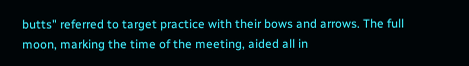butts" referred to target practice with their bows and arrows. The full moon, marking the time of the meeting, aided all in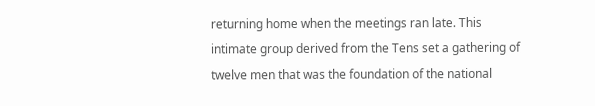returning home when the meetings ran late. This intimate group derived from the Tens set a gathering of twelve men that was the foundation of the national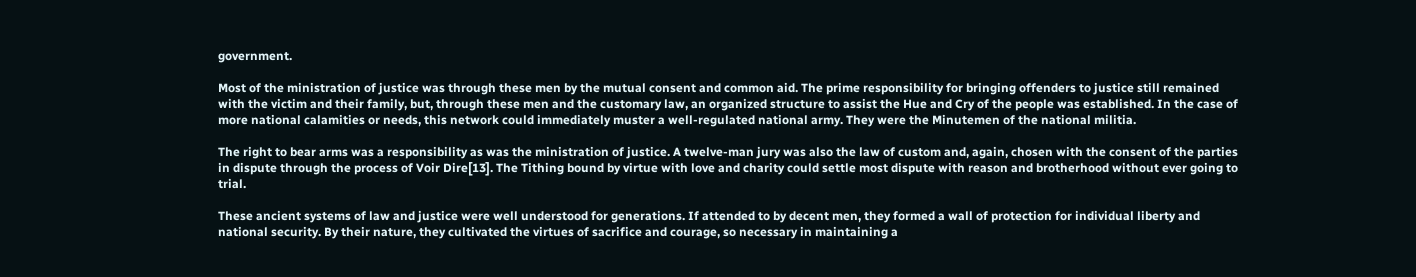government.

Most of the ministration of justice was through these men by the mutual consent and common aid. The prime responsibility for bringing offenders to justice still remained with the victim and their family, but, through these men and the customary law, an organized structure to assist the Hue and Cry of the people was established. In the case of more national calamities or needs, this network could immediately muster a well-regulated national army. They were the Minutemen of the national militia.

The right to bear arms was a responsibility as was the ministration of justice. A twelve-man jury was also the law of custom and, again, chosen with the consent of the parties in dispute through the process of Voir Dire[13]. The Tithing bound by virtue with love and charity could settle most dispute with reason and brotherhood without ever going to trial.

These ancient systems of law and justice were well understood for generations. If attended to by decent men, they formed a wall of protection for individual liberty and national security. By their nature, they cultivated the virtues of sacrifice and courage, so necessary in maintaining a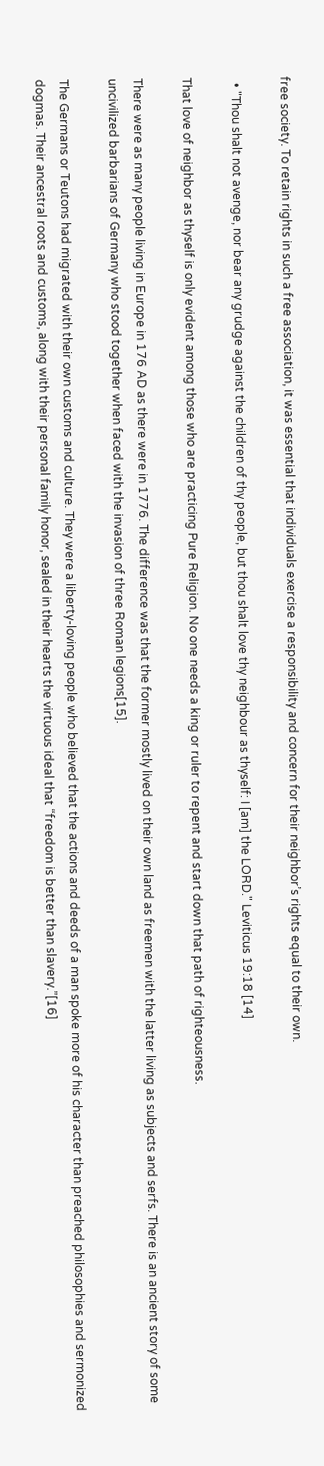free society. To retain rights in such a free association, it was essential that individuals exercise a responsibility and concern for their neighbor’s rights equal to their own.

  • "Thou shalt not avenge, nor bear any grudge against the children of thy people, but thou shalt love thy neighbour as thyself: I [am] the LORD." Leviticus 19:18 [14]

That love of neighbor as thyself is only evident among those who are practicing Pure Religion. No one needs a king or ruler to repent and start down that path of righteousness.

There were as many people living in Europe in 176 AD as there were in 1776. The difference was that the former mostly lived on their own land as freemen with the latter living as subjects and serfs. There is an ancient story of some uncivilized barbarians of Germany who stood together when faced with the invasion of three Roman legions[15].

The Germans or Teutons had migrated with their own customs and culture. They were a liberty-loving people who believed that the actions and deeds of a man spoke more of his character than preached philosophies and sermonized dogmas. Their ancestral roots and customs, along with their personal family honor, sealed in their hearts the virtuous ideal that “freedom is better than slavery.”[16]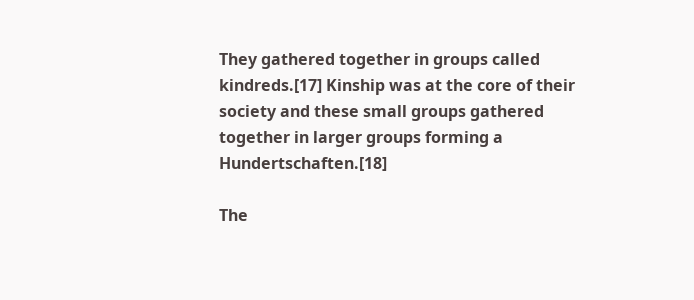They gathered together in groups called kindreds.[17] Kinship was at the core of their society and these small groups gathered together in larger groups forming a Hundertschaften.[18]

The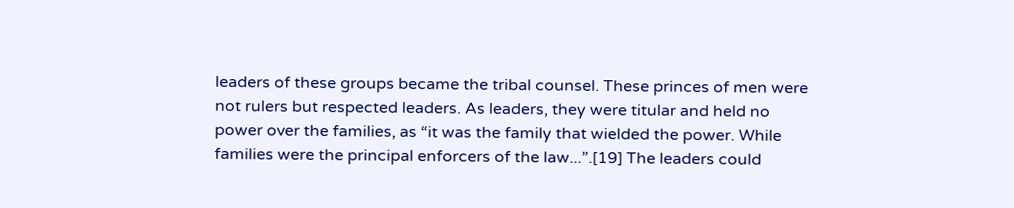leaders of these groups became the tribal counsel. These princes of men were not rulers but respected leaders. As leaders, they were titular and held no power over the families, as “it was the family that wielded the power. While families were the principal enforcers of the law...”.[19] The leaders could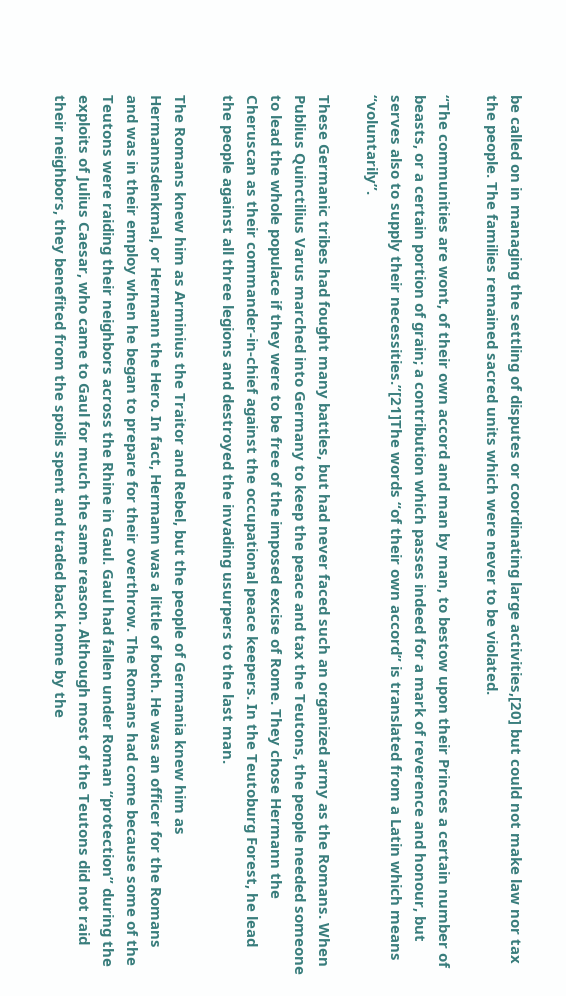be called on in managing the settling of disputes or coordinating large activities,[20] but could not make law nor tax the people. The families remained sacred units which were never to be violated.

“The communities are wont, of their own accord and man by man, to bestow upon their Princes a certain number of beasts, or a certain portion of grain; a contribution which passes indeed for a mark of reverence and honour, but serves also to supply their necessities.”[21]The words “of their own accord” is translated from a Latin which means “voluntarily”.

These Germanic tribes had fought many battles, but had never faced such an organized army as the Romans. When Publius Quinctilius Varus marched into Germany to keep the peace and tax the Teutons, the people needed someone to lead the whole populace if they were to be free of the imposed excise of Rome. They chose Hermann the Cheruscan as their commander-in-chief against the occupational peace keepers. In the Teutoburg Forest, he lead the people against all three legions and destroyed the invading usurpers to the last man.

The Romans knew him as Arminius the Traitor and Rebel, but the people of Germania knew him as Hermannsdenkmal, or Hermann the Hero. In fact, Hermann was a little of both. He was an officer for the Romans and was in their employ when he began to prepare for their overthrow. The Romans had come because some of the Teutons were raiding their neighbors across the Rhine in Gaul. Gaul had fallen under Roman “protection” during the exploits of Julius Caesar, who came to Gaul for much the same reason. Although most of the Teutons did not raid their neighbors, they benefited from the spoils spent and traded back home by the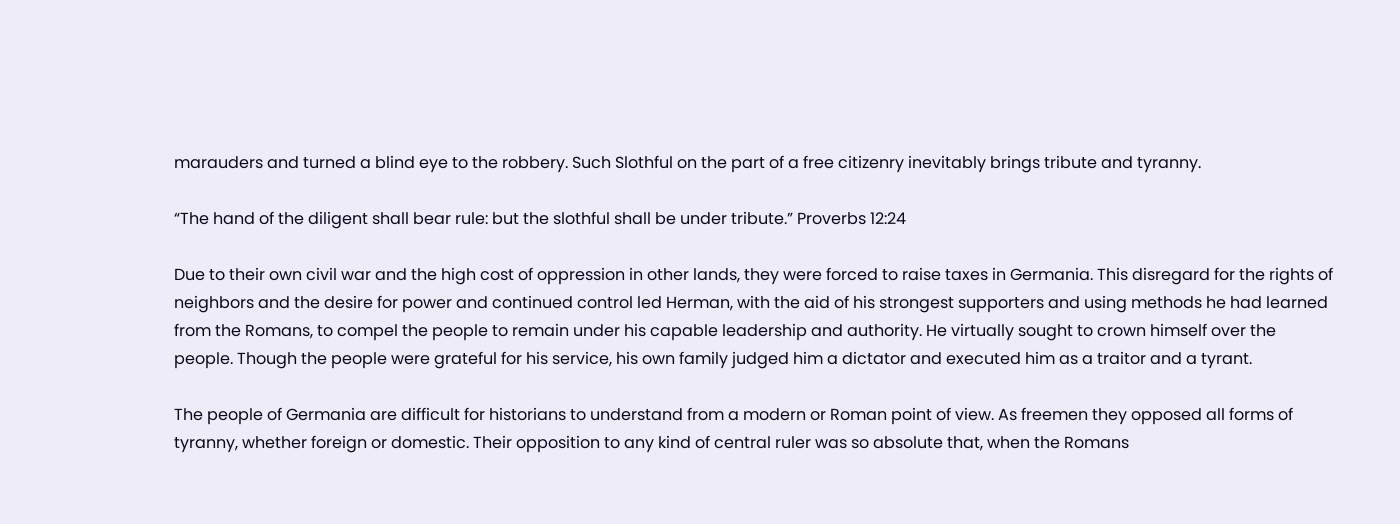marauders and turned a blind eye to the robbery. Such Slothful on the part of a free citizenry inevitably brings tribute and tyranny.

“The hand of the diligent shall bear rule: but the slothful shall be under tribute.” Proverbs 12:24

Due to their own civil war and the high cost of oppression in other lands, they were forced to raise taxes in Germania. This disregard for the rights of neighbors and the desire for power and continued control led Herman, with the aid of his strongest supporters and using methods he had learned from the Romans, to compel the people to remain under his capable leadership and authority. He virtually sought to crown himself over the people. Though the people were grateful for his service, his own family judged him a dictator and executed him as a traitor and a tyrant.

The people of Germania are difficult for historians to understand from a modern or Roman point of view. As freemen they opposed all forms of tyranny, whether foreign or domestic. Their opposition to any kind of central ruler was so absolute that, when the Romans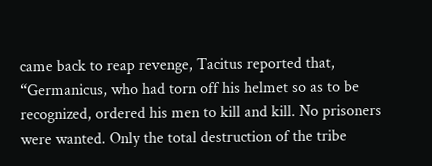came back to reap revenge, Tacitus reported that, “Germanicus, who had torn off his helmet so as to be recognized, ordered his men to kill and kill. No prisoners were wanted. Only the total destruction of the tribe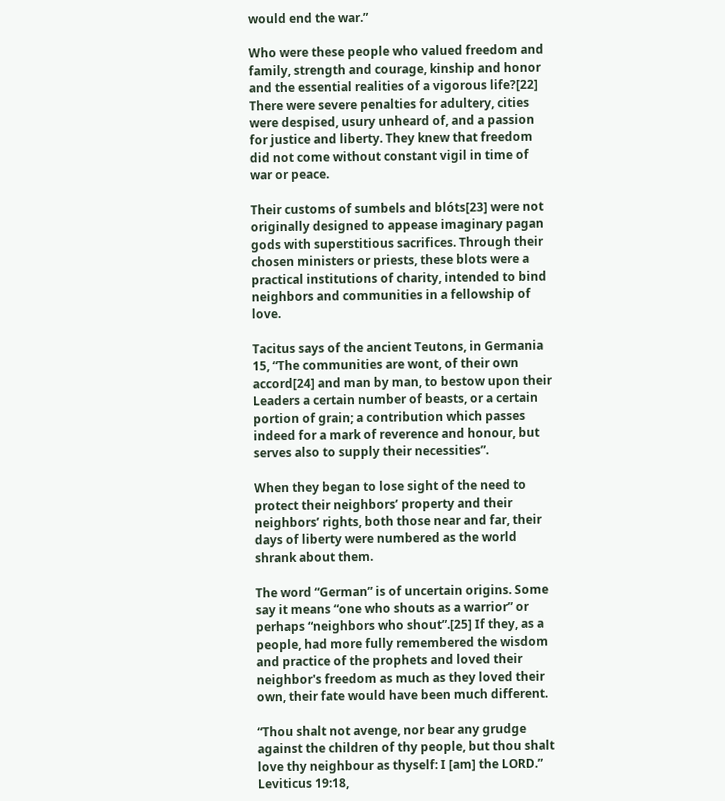would end the war.”

Who were these people who valued freedom and family, strength and courage, kinship and honor and the essential realities of a vigorous life?[22] There were severe penalties for adultery, cities were despised, usury unheard of, and a passion for justice and liberty. They knew that freedom did not come without constant vigil in time of war or peace.

Their customs of sumbels and blóts[23] were not originally designed to appease imaginary pagan gods with superstitious sacrifices. Through their chosen ministers or priests, these blots were a practical institutions of charity, intended to bind neighbors and communities in a fellowship of love.

Tacitus says of the ancient Teutons, in Germania 15, “The communities are wont, of their own accord[24] and man by man, to bestow upon their Leaders a certain number of beasts, or a certain portion of grain; a contribution which passes indeed for a mark of reverence and honour, but serves also to supply their necessities”.

When they began to lose sight of the need to protect their neighbors’ property and their neighbors’ rights, both those near and far, their days of liberty were numbered as the world shrank about them.

The word “German” is of uncertain origins. Some say it means “one who shouts as a warrior” or perhaps “neighbors who shout”.[25] If they, as a people, had more fully remembered the wisdom and practice of the prophets and loved their neighbor's freedom as much as they loved their own, their fate would have been much different.

“Thou shalt not avenge, nor bear any grudge against the children of thy people, but thou shalt love thy neighbour as thyself: I [am] the LORD.” Leviticus 19:18,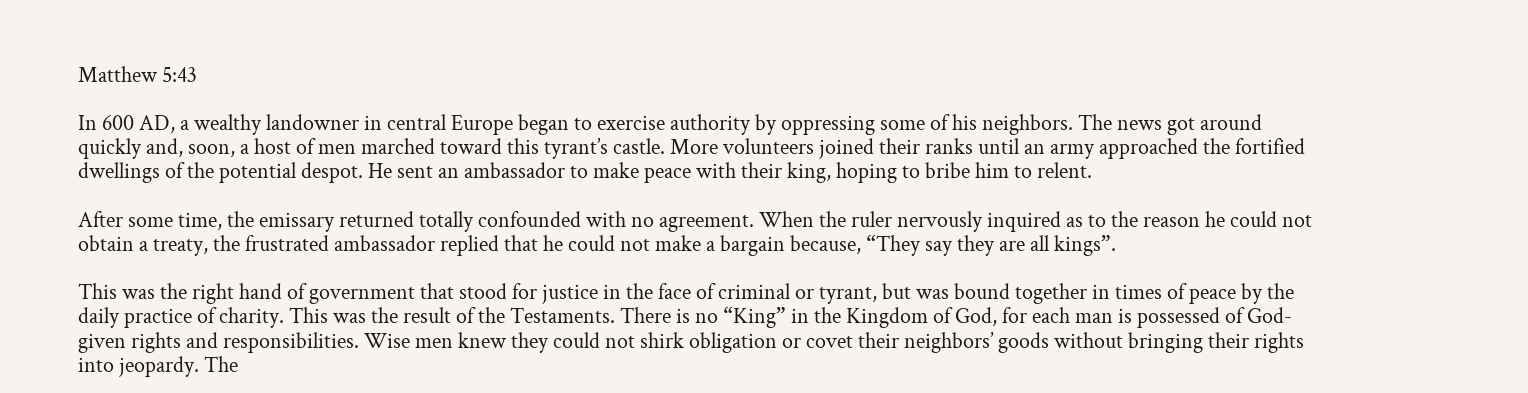Matthew 5:43

In 600 AD, a wealthy landowner in central Europe began to exercise authority by oppressing some of his neighbors. The news got around quickly and, soon, a host of men marched toward this tyrant’s castle. More volunteers joined their ranks until an army approached the fortified dwellings of the potential despot. He sent an ambassador to make peace with their king, hoping to bribe him to relent.

After some time, the emissary returned totally confounded with no agreement. When the ruler nervously inquired as to the reason he could not obtain a treaty, the frustrated ambassador replied that he could not make a bargain because, “They say they are all kings”.

This was the right hand of government that stood for justice in the face of criminal or tyrant, but was bound together in times of peace by the daily practice of charity. This was the result of the Testaments. There is no “King” in the Kingdom of God, for each man is possessed of God-given rights and responsibilities. Wise men knew they could not shirk obligation or covet their neighbors’ goods without bringing their rights into jeopardy. The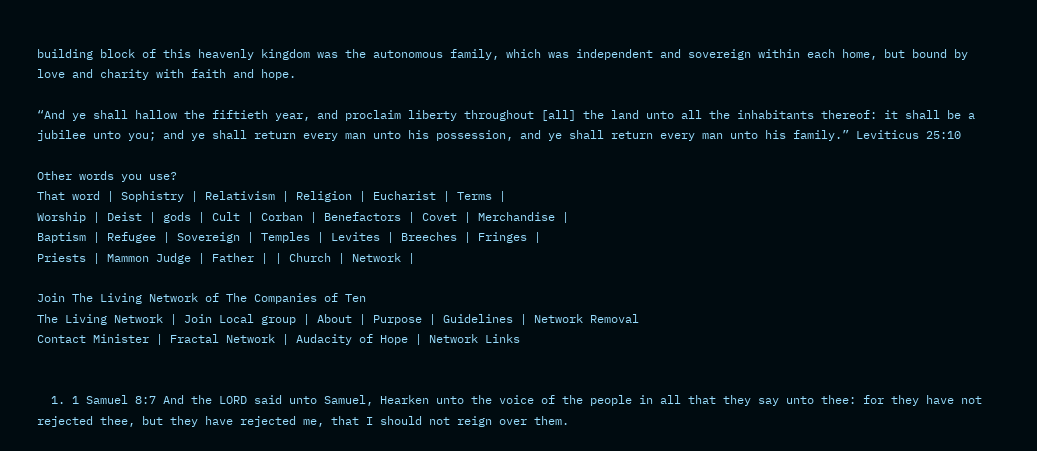building block of this heavenly kingdom was the autonomous family, which was independent and sovereign within each home, but bound by love and charity with faith and hope.

“And ye shall hallow the fiftieth year, and proclaim liberty throughout [all] the land unto all the inhabitants thereof: it shall be a jubilee unto you; and ye shall return every man unto his possession, and ye shall return every man unto his family.” Leviticus 25:10

Other words you use?
That word | Sophistry | Relativism | Religion | Eucharist | Terms |
Worship | Deist | gods | Cult | Corban | Benefactors | Covet | Merchandise |
Baptism | Refugee | Sovereign | Temples | Levites | Breeches | Fringes |
Priests | Mammon Judge | Father | | Church | Network |

Join The Living Network of The Companies of Ten
The Living Network | Join Local group | About | Purpose | Guidelines | Network Removal
Contact Minister | Fractal Network | Audacity of Hope | Network Links


  1. 1 Samuel 8:7 And the LORD said unto Samuel, Hearken unto the voice of the people in all that they say unto thee: for they have not rejected thee, but they have rejected me, that I should not reign over them.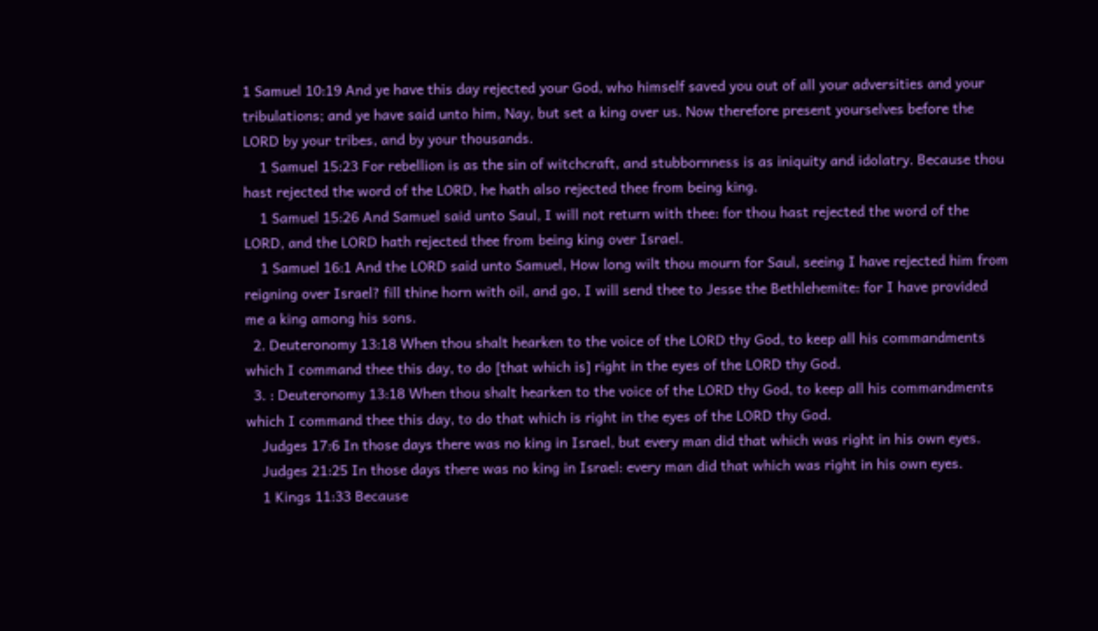1 Samuel 10:19 And ye have this day rejected your God, who himself saved you out of all your adversities and your tribulations; and ye have said unto him, Nay, but set a king over us. Now therefore present yourselves before the LORD by your tribes, and by your thousands.
    1 Samuel 15:23 For rebellion is as the sin of witchcraft, and stubbornness is as iniquity and idolatry. Because thou hast rejected the word of the LORD, he hath also rejected thee from being king.
    1 Samuel 15:26 And Samuel said unto Saul, I will not return with thee: for thou hast rejected the word of the LORD, and the LORD hath rejected thee from being king over Israel.
    1 Samuel 16:1 And the LORD said unto Samuel, How long wilt thou mourn for Saul, seeing I have rejected him from reigning over Israel? fill thine horn with oil, and go, I will send thee to Jesse the Bethlehemite: for I have provided me a king among his sons.
  2. Deuteronomy 13:18 When thou shalt hearken to the voice of the LORD thy God, to keep all his commandments which I command thee this day, to do [that which is] right in the eyes of the LORD thy God.
  3. : Deuteronomy 13:18 When thou shalt hearken to the voice of the LORD thy God, to keep all his commandments which I command thee this day, to do that which is right in the eyes of the LORD thy God.
    Judges 17:6 In those days there was no king in Israel, but every man did that which was right in his own eyes.
    Judges 21:25 In those days there was no king in Israel: every man did that which was right in his own eyes.
    1 Kings 11:33 Because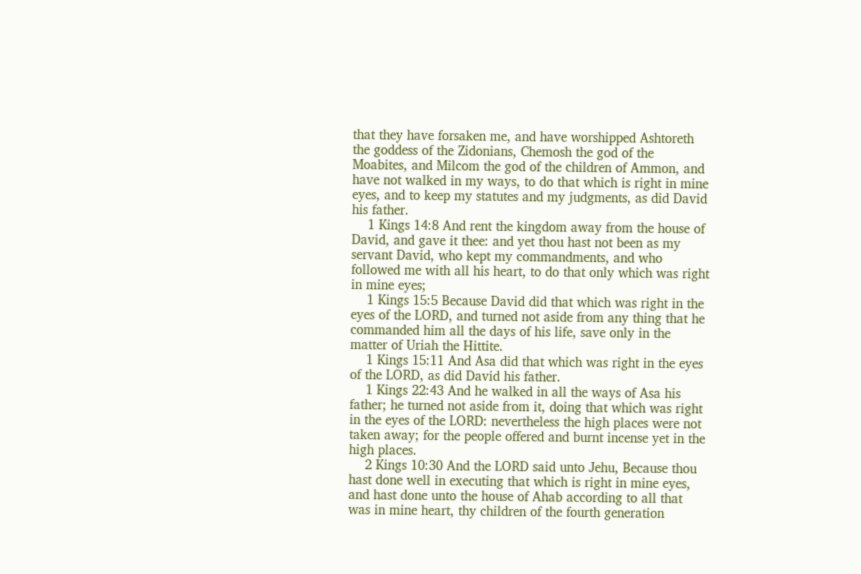that they have forsaken me, and have worshipped Ashtoreth the goddess of the Zidonians, Chemosh the god of the Moabites, and Milcom the god of the children of Ammon, and have not walked in my ways, to do that which is right in mine eyes, and to keep my statutes and my judgments, as did David his father.
    1 Kings 14:8 And rent the kingdom away from the house of David, and gave it thee: and yet thou hast not been as my servant David, who kept my commandments, and who followed me with all his heart, to do that only which was right in mine eyes;
    1 Kings 15:5 Because David did that which was right in the eyes of the LORD, and turned not aside from any thing that he commanded him all the days of his life, save only in the matter of Uriah the Hittite.
    1 Kings 15:11 And Asa did that which was right in the eyes of the LORD, as did David his father.
    1 Kings 22:43 And he walked in all the ways of Asa his father; he turned not aside from it, doing that which was right in the eyes of the LORD: nevertheless the high places were not taken away; for the people offered and burnt incense yet in the high places.
    2 Kings 10:30 And the LORD said unto Jehu, Because thou hast done well in executing that which is right in mine eyes, and hast done unto the house of Ahab according to all that was in mine heart, thy children of the fourth generation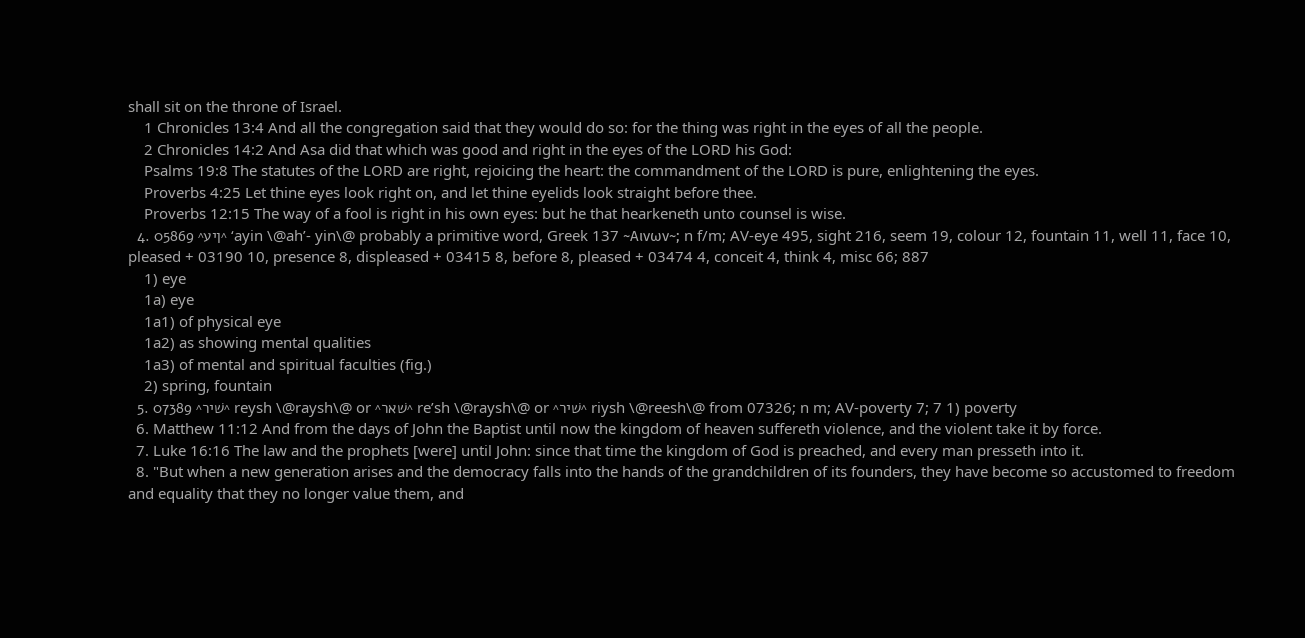shall sit on the throne of Israel.
    1 Chronicles 13:4 And all the congregation said that they would do so: for the thing was right in the eyes of all the people.
    2 Chronicles 14:2 And Asa did that which was good and right in the eyes of the LORD his God:
    Psalms 19:8 The statutes of the LORD are right, rejoicing the heart: the commandment of the LORD is pure, enlightening the eyes.
    Proverbs 4:25 Let thine eyes look right on, and let thine eyelids look straight before thee.
    Proverbs 12:15 The way of a fool is right in his own eyes: but he that hearkeneth unto counsel is wise.
  4. 05869 ^ןיע^ ‘ayin \@ah’- yin\@ probably a primitive word, Greek 137 ~Αινων~; n f/m; AV-eye 495, sight 216, seem 19, colour 12, fountain 11, well 11, face 10, pleased + 03190 10, presence 8, displeased + 03415 8, before 8, pleased + 03474 4, conceit 4, think 4, misc 66; 887
    1) eye
    1a) eye
    1a1) of physical eye
    1a2) as showing mental qualities
    1a3) of mental and spiritual faculties (fig.)
    2) spring, fountain
  5. 07389 ^שׁיר^ reysh \@raysh\@ or ^שׁאר^ re’sh \@raysh\@ or ^שׁיר^ riysh \@reesh\@ from 07326; n m; AV-poverty 7; 7 1) poverty
  6. Matthew 11:12 And from the days of John the Baptist until now the kingdom of heaven suffereth violence, and the violent take it by force.
  7. Luke 16:16 The law and the prophets [were] until John: since that time the kingdom of God is preached, and every man presseth into it.
  8. "But when a new generation arises and the democracy falls into the hands of the grandchildren of its founders, they have become so accustomed to freedom and equality that they no longer value them, and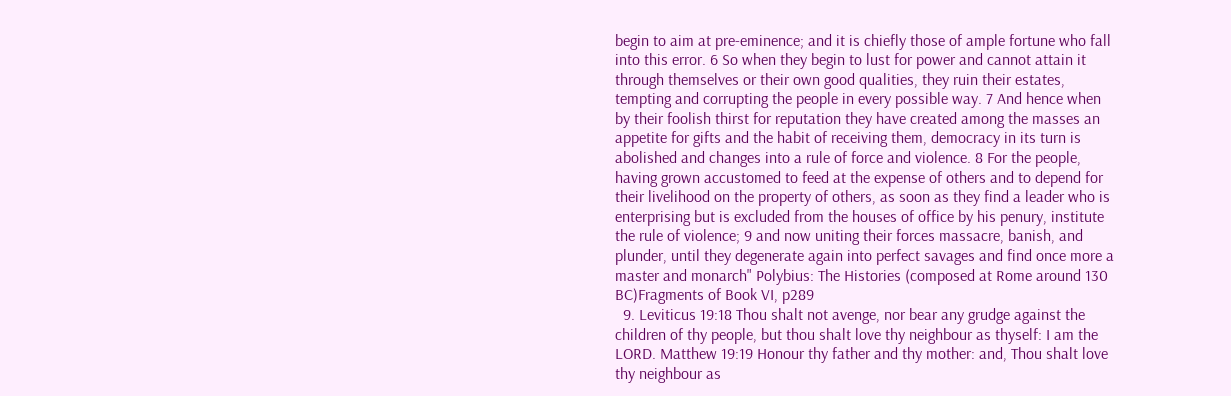begin to aim at pre-eminence; and it is chiefly those of ample fortune who fall into this error. 6 So when they begin to lust for power and cannot attain it through themselves or their own good qualities, they ruin their estates, tempting and corrupting the people in every possible way. 7 And hence when by their foolish thirst for reputation they have created among the masses an appetite for gifts and the habit of receiving them, democracy in its turn is abolished and changes into a rule of force and violence. 8 For the people, having grown accustomed to feed at the expense of others and to depend for their livelihood on the property of others, as soon as they find a leader who is enterprising but is excluded from the houses of office by his penury, institute the rule of violence; 9 and now uniting their forces massacre, banish, and plunder, until they degenerate again into perfect savages and find once more a master and monarch" Polybius: The Histories (composed at Rome around 130 BC)Fragments of Book VI, p289
  9. Leviticus 19:18 Thou shalt not avenge, nor bear any grudge against the children of thy people, but thou shalt love thy neighbour as thyself: I am the LORD. Matthew 19:19 Honour thy father and thy mother: and, Thou shalt love thy neighbour as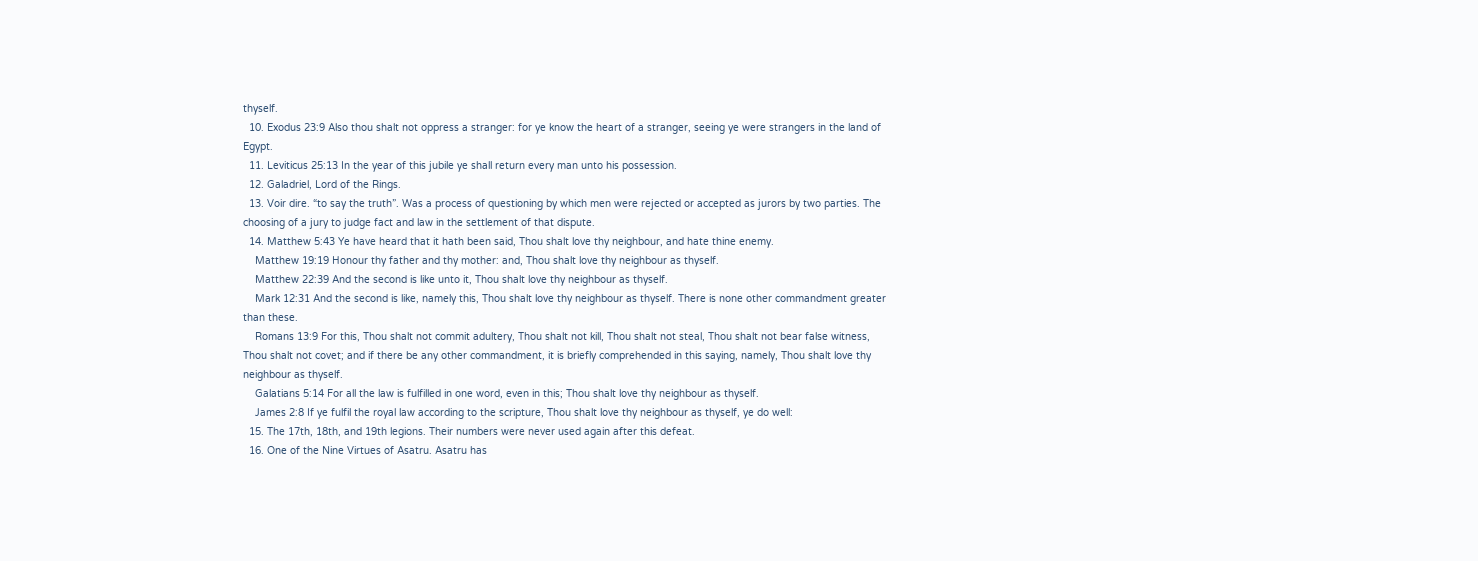thyself.
  10. Exodus 23:9 Also thou shalt not oppress a stranger: for ye know the heart of a stranger, seeing ye were strangers in the land of Egypt.
  11. Leviticus 25:13 In the year of this jubile ye shall return every man unto his possession.
  12. Galadriel, Lord of the Rings.
  13. Voir dire. “to say the truth”. Was a process of questioning by which men were rejected or accepted as jurors by two parties. The choosing of a jury to judge fact and law in the settlement of that dispute.
  14. Matthew 5:43 Ye have heard that it hath been said, Thou shalt love thy neighbour, and hate thine enemy.
    Matthew 19:19 Honour thy father and thy mother: and, Thou shalt love thy neighbour as thyself.
    Matthew 22:39 And the second is like unto it, Thou shalt love thy neighbour as thyself.
    Mark 12:31 And the second is like, namely this, Thou shalt love thy neighbour as thyself. There is none other commandment greater than these.
    Romans 13:9 For this, Thou shalt not commit adultery, Thou shalt not kill, Thou shalt not steal, Thou shalt not bear false witness, Thou shalt not covet; and if there be any other commandment, it is briefly comprehended in this saying, namely, Thou shalt love thy neighbour as thyself.
    Galatians 5:14 For all the law is fulfilled in one word, even in this; Thou shalt love thy neighbour as thyself.
    James 2:8 If ye fulfil the royal law according to the scripture, Thou shalt love thy neighbour as thyself, ye do well:
  15. The 17th, 18th, and 19th legions. Their numbers were never used again after this defeat.
  16. One of the Nine Virtues of Asatru. Asatru has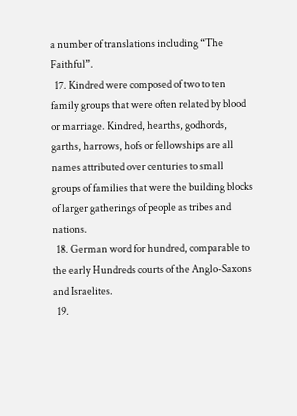a number of translations including “The Faithful”.
  17. Kindred were composed of two to ten family groups that were often related by blood or marriage. Kindred, hearths, godhords, garths, harrows, hofs or fellowships are all names attributed over centuries to small groups of families that were the building blocks of larger gatherings of people as tribes and nations.
  18. German word for hundred, comparable to the early Hundreds courts of the Anglo-Saxons and Israelites.
  19.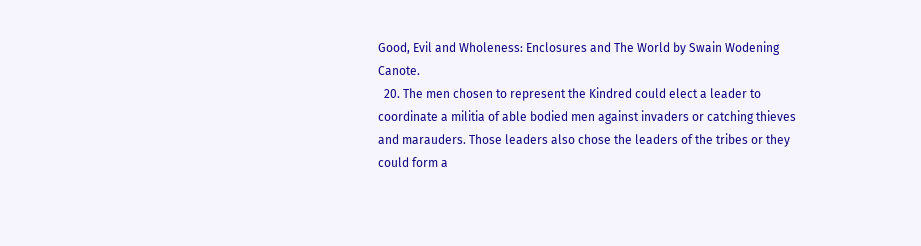Good, Evil and Wholeness: Enclosures and The World by Swain Wodening Canote.
  20. The men chosen to represent the Kindred could elect a leader to coordinate a militia of able bodied men against invaders or catching thieves and marauders. Those leaders also chose the leaders of the tribes or they could form a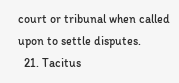court or tribunal when called upon to settle disputes.
  21. Tacitus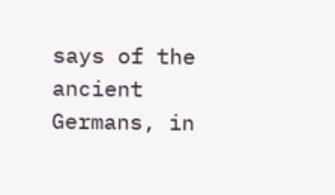says of the ancient Germans, in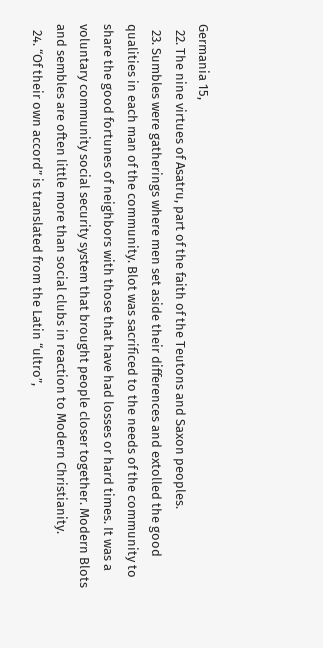Germania 15,
  22. The nine virtues of Asatru, part of the faith of the Teutons and Saxon peoples.
  23. Sumbles were gatherings where men set aside their differences and extolled the good qualities in each man of the community. Blot was sacrificed to the needs of the community to share the good fortunes of neighbors with those that have had losses or hard times. It was a voluntary community social security system that brought people closer together. Modern Blots and sembles are often little more than social clubs in reaction to Modern Christianity.
  24. “Of their own accord” is translated from the Latin “ultro”,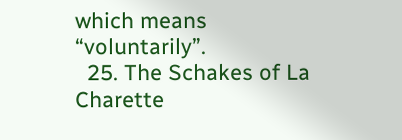which means “voluntarily”.
  25. The Schakes of La Charette